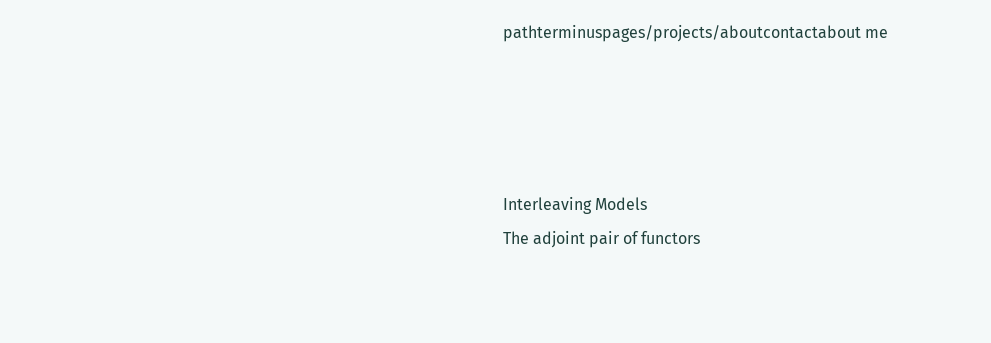pathterminuspages/projects/aboutcontactabout me




Interleaving Models
The adjoint pair of functors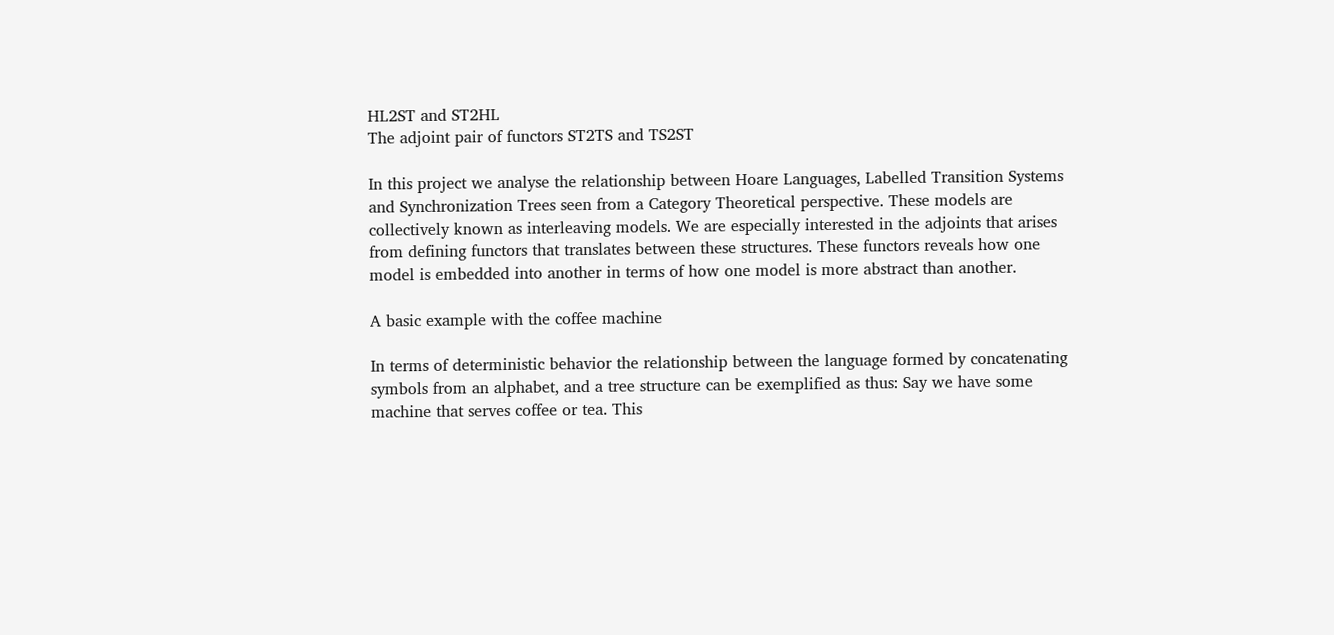HL2ST and ST2HL
The adjoint pair of functors ST2TS and TS2ST

In this project we analyse the relationship between Hoare Languages, Labelled Transition Systems and Synchronization Trees seen from a Category Theoretical perspective. These models are collectively known as interleaving models. We are especially interested in the adjoints that arises from defining functors that translates between these structures. These functors reveals how one model is embedded into another in terms of how one model is more abstract than another.

A basic example with the coffee machine

In terms of deterministic behavior the relationship between the language formed by concatenating symbols from an alphabet, and a tree structure can be exemplified as thus: Say we have some machine that serves coffee or tea. This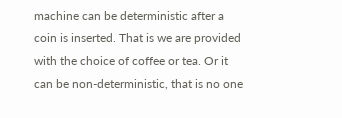machine can be deterministic after a coin is inserted. That is we are provided with the choice of coffee or tea. Or it can be non-deterministic, that is no one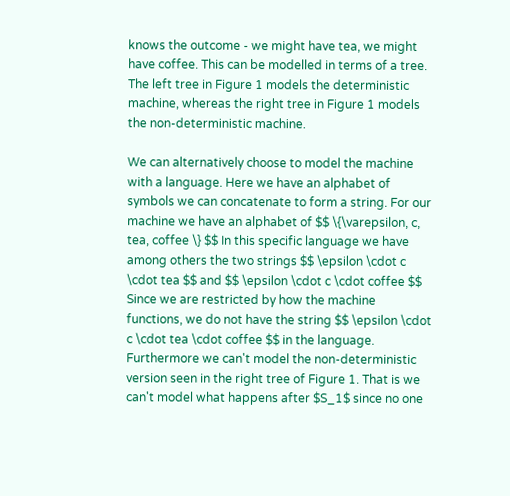knows the outcome - we might have tea, we might have coffee. This can be modelled in terms of a tree. The left tree in Figure 1 models the deterministic machine, whereas the right tree in Figure 1 models the non-deterministic machine.

We can alternatively choose to model the machine with a language. Here we have an alphabet of symbols we can concatenate to form a string. For our machine we have an alphabet of $$ \{\varepsilon, c, tea, coffee \} $$ In this specific language we have among others the two strings $$ \epsilon \cdot c \cdot tea $$ and $$ \epsilon \cdot c \cdot coffee $$ Since we are restricted by how the machine functions, we do not have the string $$ \epsilon \cdot c \cdot tea \cdot coffee $$ in the language. Furthermore we can't model the non-deterministic version seen in the right tree of Figure 1. That is we can't model what happens after $S_1$ since no one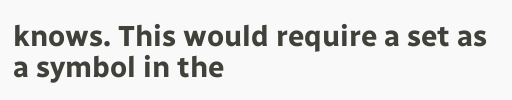knows. This would require a set as a symbol in the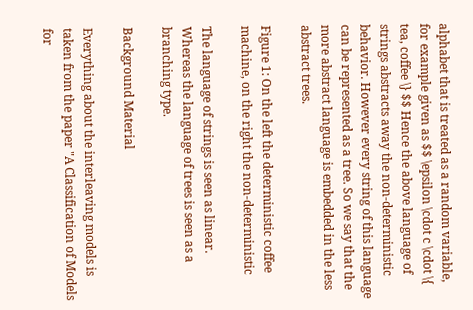alphabet that is treated as a random variable, for example given as $$ \epsilon \cdot c \cdot \{ tea, coffee \} $$ Hence the above language of strings abstracts away the non-deterministic behavior. However every string of this language can be represented as a tree. So we say that the more abstract language is embedded in the less abstract trees.

Figure 1: On the left the deterministic coffee machine, on the right the non-deterministic

The language of strings is seen as linear. Whereas the language of trees is seen as a branching type.

Background Material

Everything about the interleaving models is taken from the paper "A Classification of Models for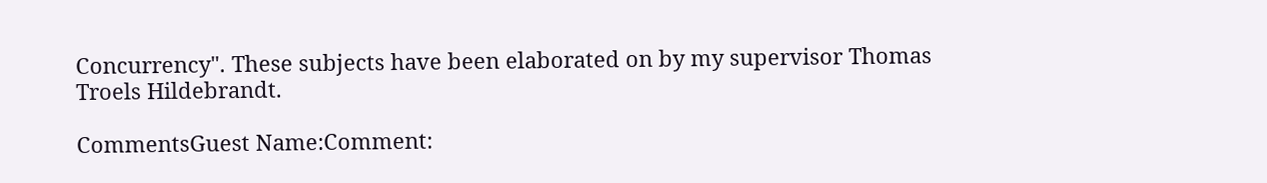Concurrency". These subjects have been elaborated on by my supervisor Thomas Troels Hildebrandt.

CommentsGuest Name:Comment: